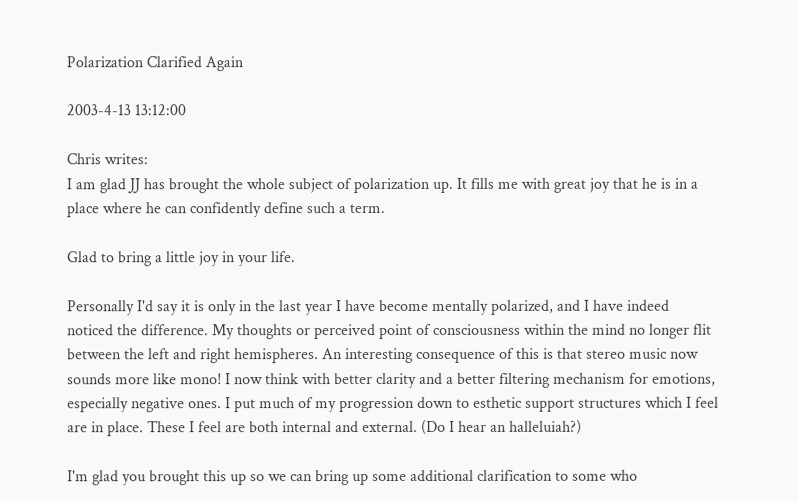Polarization Clarified Again

2003-4-13 13:12:00

Chris writes:
I am glad JJ has brought the whole subject of polarization up. It fills me with great joy that he is in a place where he can confidently define such a term.

Glad to bring a little joy in your life.

Personally I'd say it is only in the last year I have become mentally polarized, and I have indeed noticed the difference. My thoughts or perceived point of consciousness within the mind no longer flit between the left and right hemispheres. An interesting consequence of this is that stereo music now sounds more like mono! I now think with better clarity and a better filtering mechanism for emotions, especially negative ones. I put much of my progression down to esthetic support structures which I feel are in place. These I feel are both internal and external. (Do I hear an halleluiah?)

I'm glad you brought this up so we can bring up some additional clarification to some who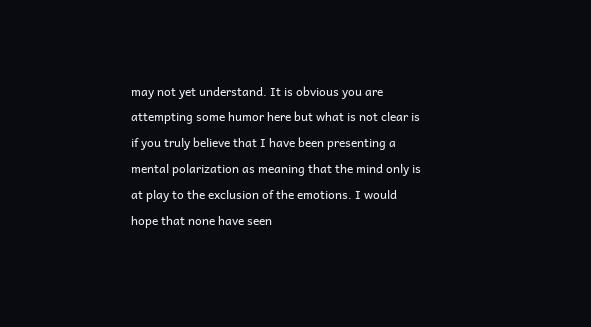may not yet understand. It is obvious you are attempting some humor here but what is not clear is if you truly believe that I have been presenting a mental polarization as meaning that the mind only is at play to the exclusion of the emotions. I would hope that none have seen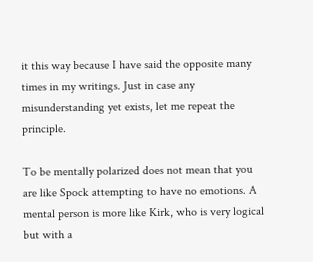it this way because I have said the opposite many times in my writings. Just in case any misunderstanding yet exists, let me repeat the principle.

To be mentally polarized does not mean that you are like Spock attempting to have no emotions. A mental person is more like Kirk, who is very logical but with a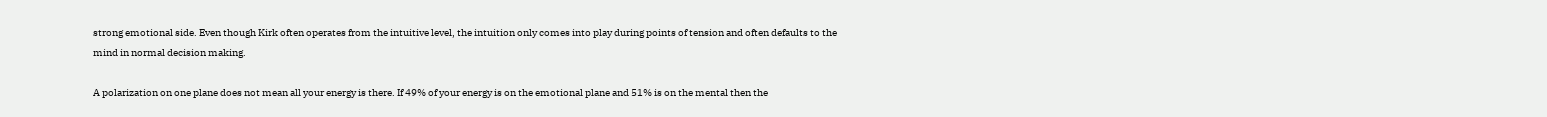strong emotional side. Even though Kirk often operates from the intuitive level, the intuition only comes into play during points of tension and often defaults to the mind in normal decision making.

A polarization on one plane does not mean all your energy is there. If 49% of your energy is on the emotional plane and 51% is on the mental then the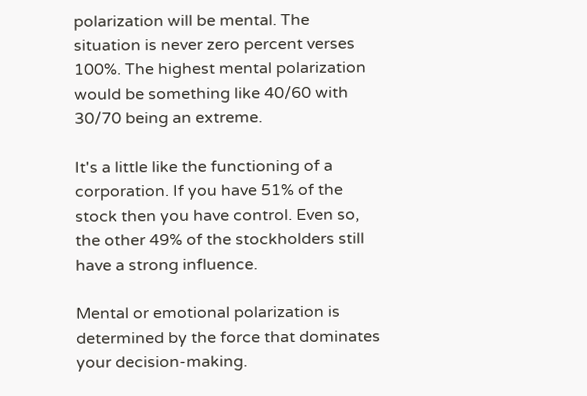polarization will be mental. The situation is never zero percent verses 100%. The highest mental polarization would be something like 40/60 with 30/70 being an extreme.

It's a little like the functioning of a corporation. If you have 51% of the stock then you have control. Even so, the other 49% of the stockholders still have a strong influence.

Mental or emotional polarization is determined by the force that dominates your decision-making.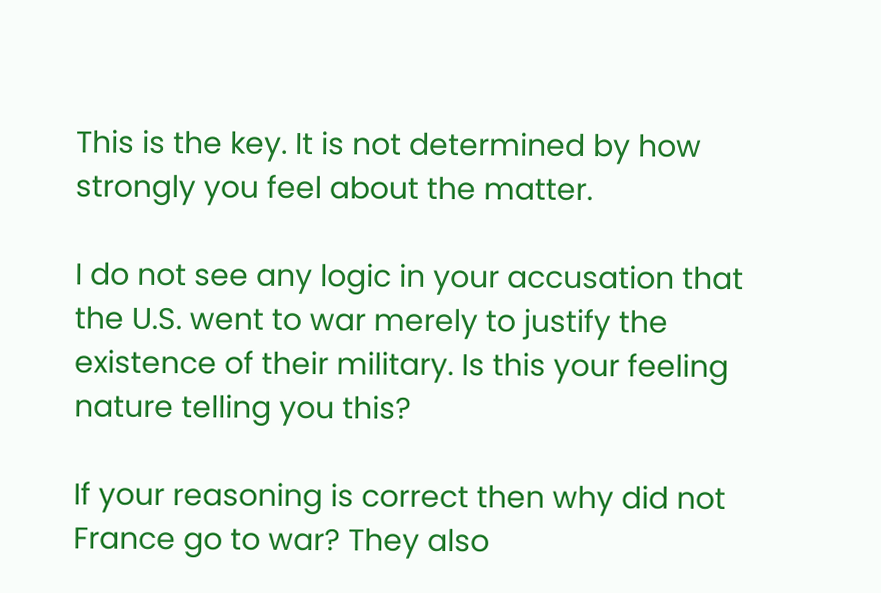This is the key. It is not determined by how strongly you feel about the matter.

I do not see any logic in your accusation that the U.S. went to war merely to justify the existence of their military. Is this your feeling nature telling you this?

If your reasoning is correct then why did not France go to war? They also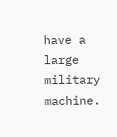have a large military machine.